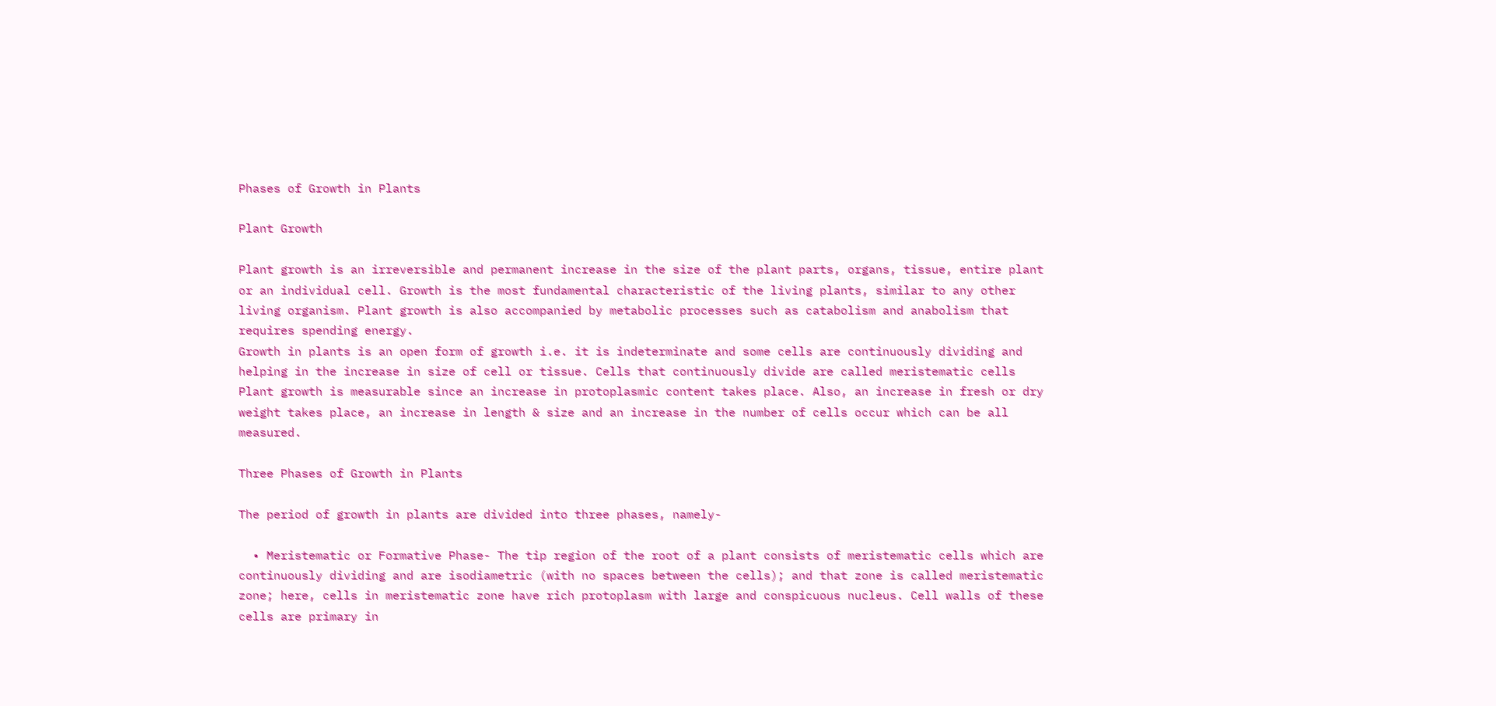Phases of Growth in Plants

Plant Growth

Plant growth is an irreversible and permanent increase in the size of the plant parts, organs, tissue, entire plant or an individual cell. Growth is the most fundamental characteristic of the living plants, similar to any other living organism. Plant growth is also accompanied by metabolic processes such as catabolism and anabolism that requires spending energy.
Growth in plants is an open form of growth i.e. it is indeterminate and some cells are continuously dividing and helping in the increase in size of cell or tissue. Cells that continuously divide are called meristematic cells
Plant growth is measurable since an increase in protoplasmic content takes place. Also, an increase in fresh or dry weight takes place, an increase in length & size and an increase in the number of cells occur which can be all measured.

Three Phases of Growth in Plants

The period of growth in plants are divided into three phases, namely-

  • Meristematic or Formative Phase- The tip region of the root of a plant consists of meristematic cells which are continuously dividing and are isodiametric (with no spaces between the cells); and that zone is called meristematic zone; here, cells in meristematic zone have rich protoplasm with large and conspicuous nucleus. Cell walls of these cells are primary in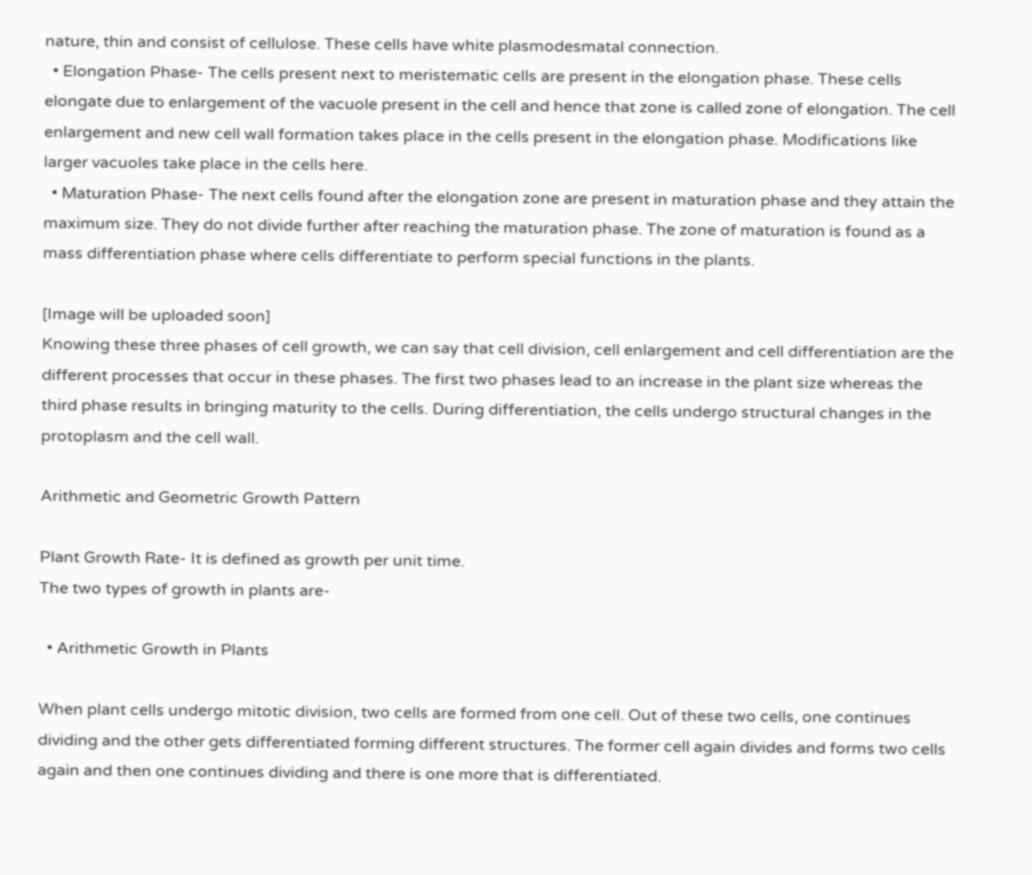nature, thin and consist of cellulose. These cells have white plasmodesmatal connection.
  • Elongation Phase- The cells present next to meristematic cells are present in the elongation phase. These cells elongate due to enlargement of the vacuole present in the cell and hence that zone is called zone of elongation. The cell enlargement and new cell wall formation takes place in the cells present in the elongation phase. Modifications like larger vacuoles take place in the cells here.
  • Maturation Phase- The next cells found after the elongation zone are present in maturation phase and they attain the maximum size. They do not divide further after reaching the maturation phase. The zone of maturation is found as a mass differentiation phase where cells differentiate to perform special functions in the plants.

[Image will be uploaded soon]
Knowing these three phases of cell growth, we can say that cell division, cell enlargement and cell differentiation are the different processes that occur in these phases. The first two phases lead to an increase in the plant size whereas the third phase results in bringing maturity to the cells. During differentiation, the cells undergo structural changes in the protoplasm and the cell wall.

Arithmetic and Geometric Growth Pattern

Plant Growth Rate- It is defined as growth per unit time.
The two types of growth in plants are-

  • Arithmetic Growth in Plants

When plant cells undergo mitotic division, two cells are formed from one cell. Out of these two cells, one continues dividing and the other gets differentiated forming different structures. The former cell again divides and forms two cells again and then one continues dividing and there is one more that is differentiated.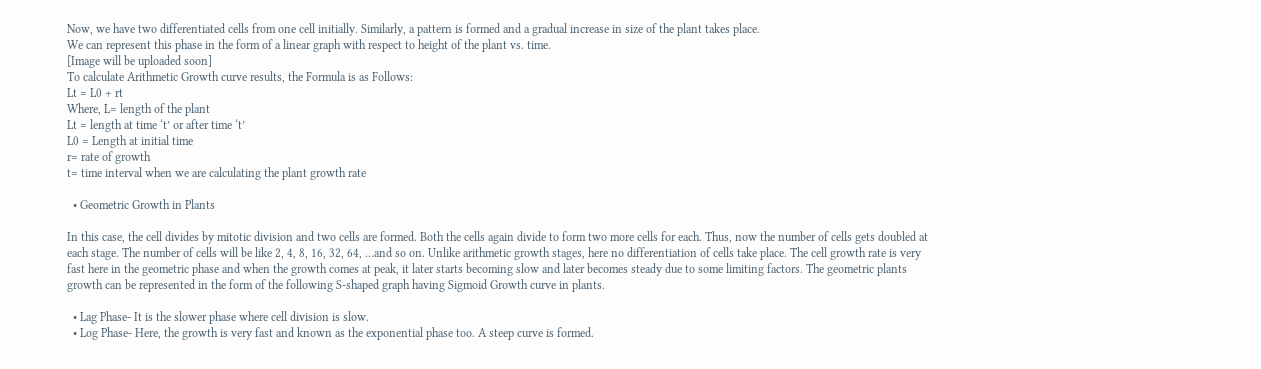Now, we have two differentiated cells from one cell initially. Similarly, a pattern is formed and a gradual increase in size of the plant takes place.
We can represent this phase in the form of a linear graph with respect to height of the plant vs. time.
[Image will be uploaded soon]
To calculate Arithmetic Growth curve results, the Formula is as Follows:
Lt = L0 + rt
Where, L= length of the plant
Lt = length at time ‘t’ or after time ‘t’
L0 = Length at initial time
r= rate of growth
t= time interval when we are calculating the plant growth rate

  • Geometric Growth in Plants

In this case, the cell divides by mitotic division and two cells are formed. Both the cells again divide to form two more cells for each. Thus, now the number of cells gets doubled at each stage. The number of cells will be like 2, 4, 8, 16, 32, 64, …and so on. Unlike arithmetic growth stages, here no differentiation of cells take place. The cell growth rate is very fast here in the geometric phase and when the growth comes at peak, it later starts becoming slow and later becomes steady due to some limiting factors. The geometric plants growth can be represented in the form of the following S-shaped graph having Sigmoid Growth curve in plants.

  • Lag Phase- It is the slower phase where cell division is slow.
  • Log Phase- Here, the growth is very fast and known as the exponential phase too. A steep curve is formed.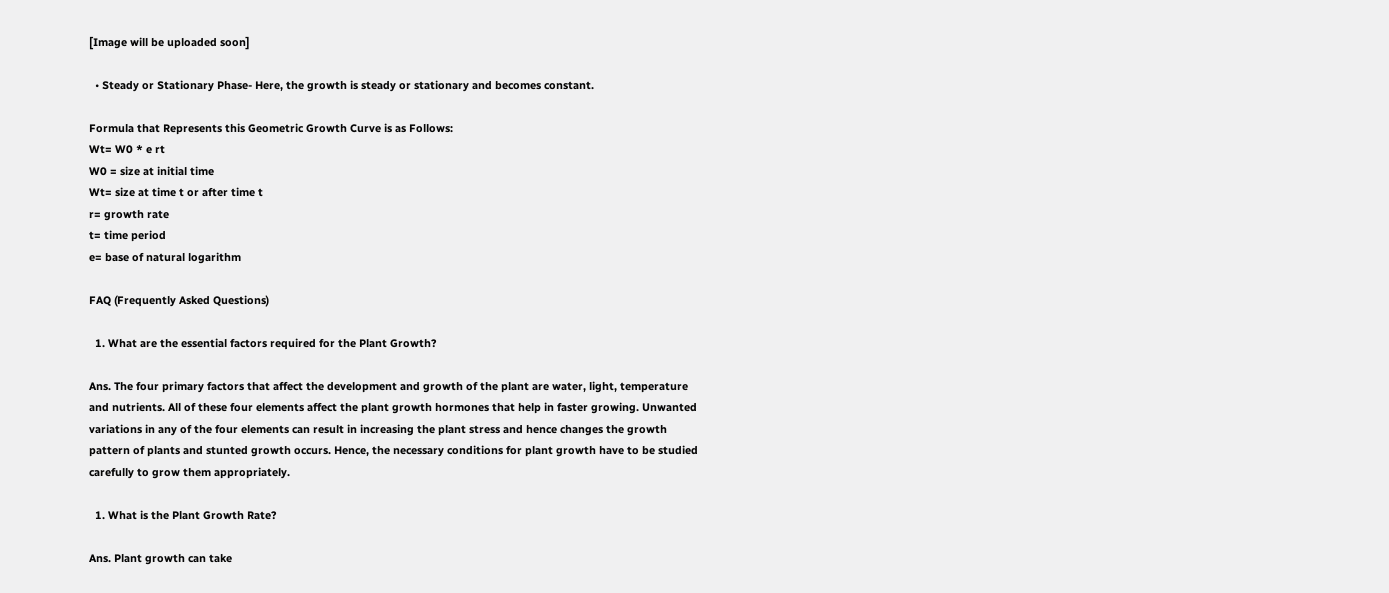[Image will be uploaded soon]

  • Steady or Stationary Phase- Here, the growth is steady or stationary and becomes constant.

Formula that Represents this Geometric Growth Curve is as Follows:
Wt= W0 * e rt
W0 = size at initial time
Wt= size at time t or after time t
r= growth rate
t= time period
e= base of natural logarithm

FAQ (Frequently Asked Questions)

  1. What are the essential factors required for the Plant Growth?

Ans. The four primary factors that affect the development and growth of the plant are water, light, temperature and nutrients. All of these four elements affect the plant growth hormones that help in faster growing. Unwanted variations in any of the four elements can result in increasing the plant stress and hence changes the growth pattern of plants and stunted growth occurs. Hence, the necessary conditions for plant growth have to be studied carefully to grow them appropriately.

  1. What is the Plant Growth Rate?

Ans. Plant growth can take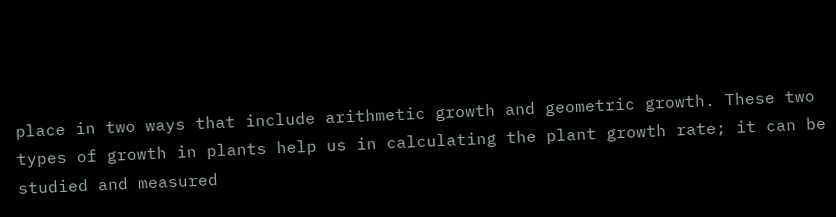place in two ways that include arithmetic growth and geometric growth. These two types of growth in plants help us in calculating the plant growth rate; it can be studied and measured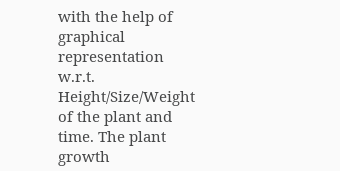with the help of graphical representation w.r.t. Height/Size/Weight of the plant and time. The plant growth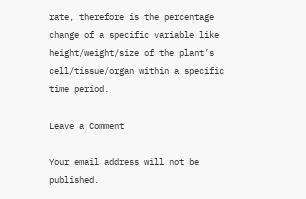rate, therefore is the percentage change of a specific variable like height/weight/size of the plant’s cell/tissue/organ within a specific time period.

Leave a Comment

Your email address will not be published.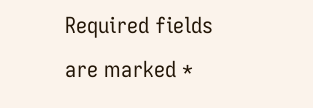Required fields are marked *